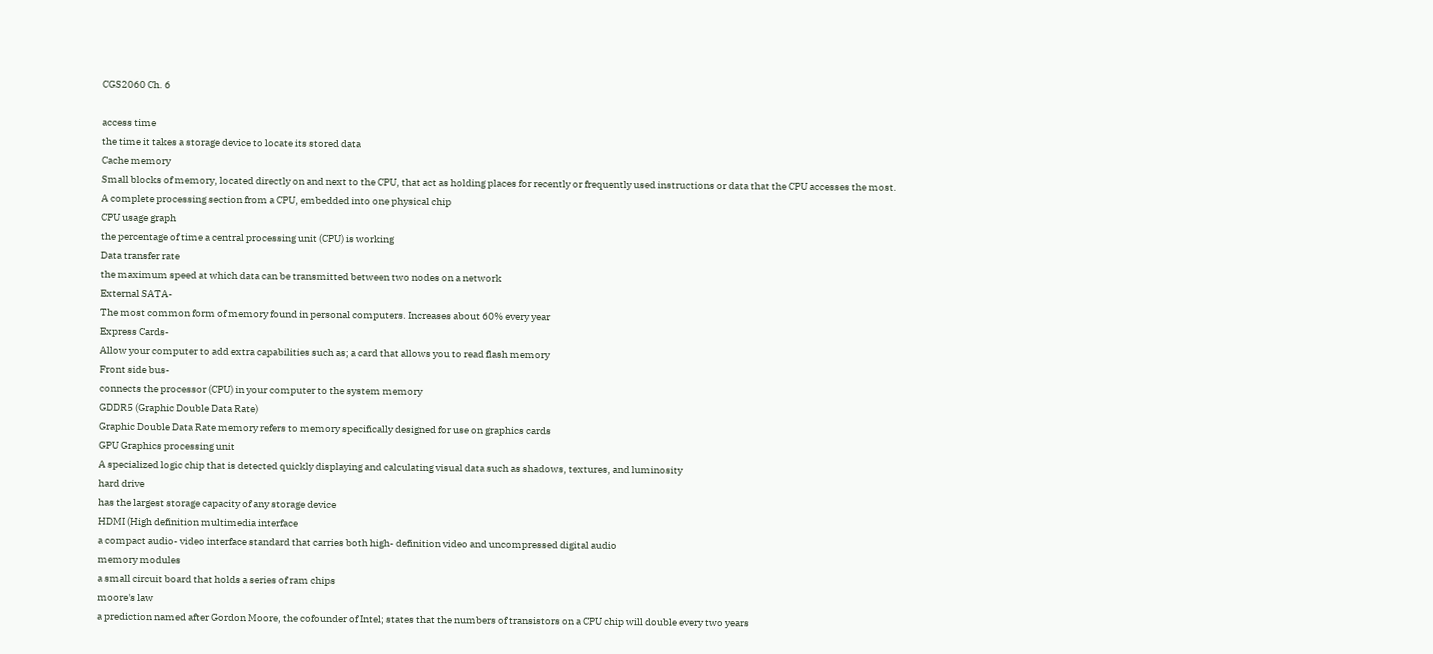CGS2060 Ch. 6

access time
the time it takes a storage device to locate its stored data
Cache memory
Small blocks of memory, located directly on and next to the CPU, that act as holding places for recently or frequently used instructions or data that the CPU accesses the most.
A complete processing section from a CPU, embedded into one physical chip
CPU usage graph
the percentage of time a central processing unit (CPU) is working
Data transfer rate
the maximum speed at which data can be transmitted between two nodes on a network
External SATA-
The most common form of memory found in personal computers. Increases about 60% every year
Express Cards-
Allow your computer to add extra capabilities such as; a card that allows you to read flash memory
Front side bus-
connects the processor (CPU) in your computer to the system memory
GDDR5 (Graphic Double Data Rate)
Graphic Double Data Rate memory refers to memory specifically designed for use on graphics cards
GPU Graphics processing unit
A specialized logic chip that is detected quickly displaying and calculating visual data such as shadows, textures, and luminosity
hard drive
has the largest storage capacity of any storage device
HDMI (High definition multimedia interface
a compact audio- video interface standard that carries both high- definition video and uncompressed digital audio
memory modules
a small circuit board that holds a series of ram chips
moore's law
a prediction named after Gordon Moore, the cofounder of Intel; states that the numbers of transistors on a CPU chip will double every two years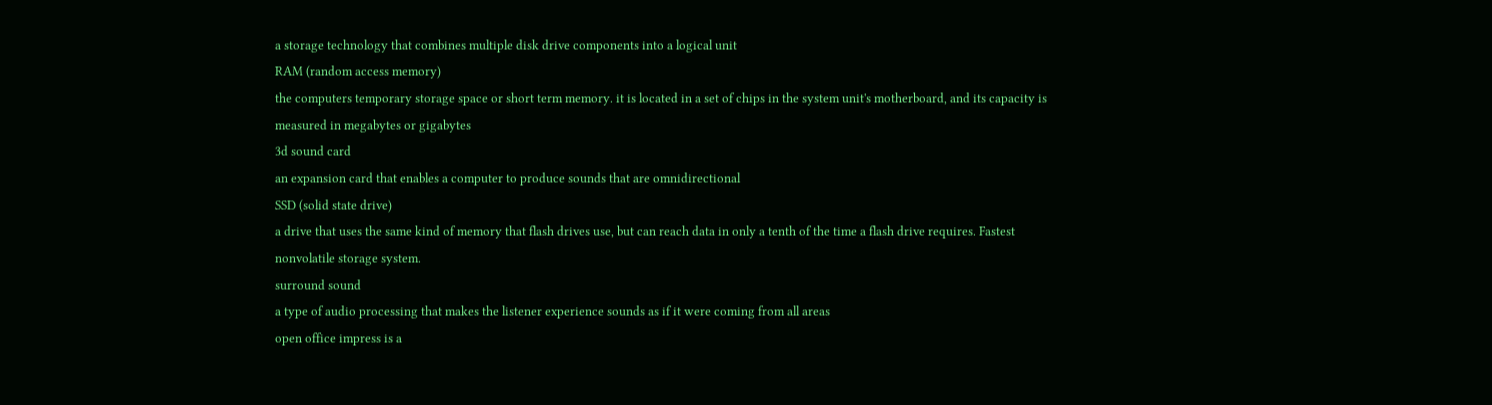a storage technology that combines multiple disk drive components into a logical unit
RAM (random access memory)
the computers temporary storage space or short term memory. it is located in a set of chips in the system unit's motherboard, and its capacity is measured in megabytes or gigabytes
3d sound card
an expansion card that enables a computer to produce sounds that are omnidirectional
SSD (solid state drive)
a drive that uses the same kind of memory that flash drives use, but can reach data in only a tenth of the time a flash drive requires. Fastest nonvolatile storage system.
surround sound
a type of audio processing that makes the listener experience sounds as if it were coming from all areas
open office impress is a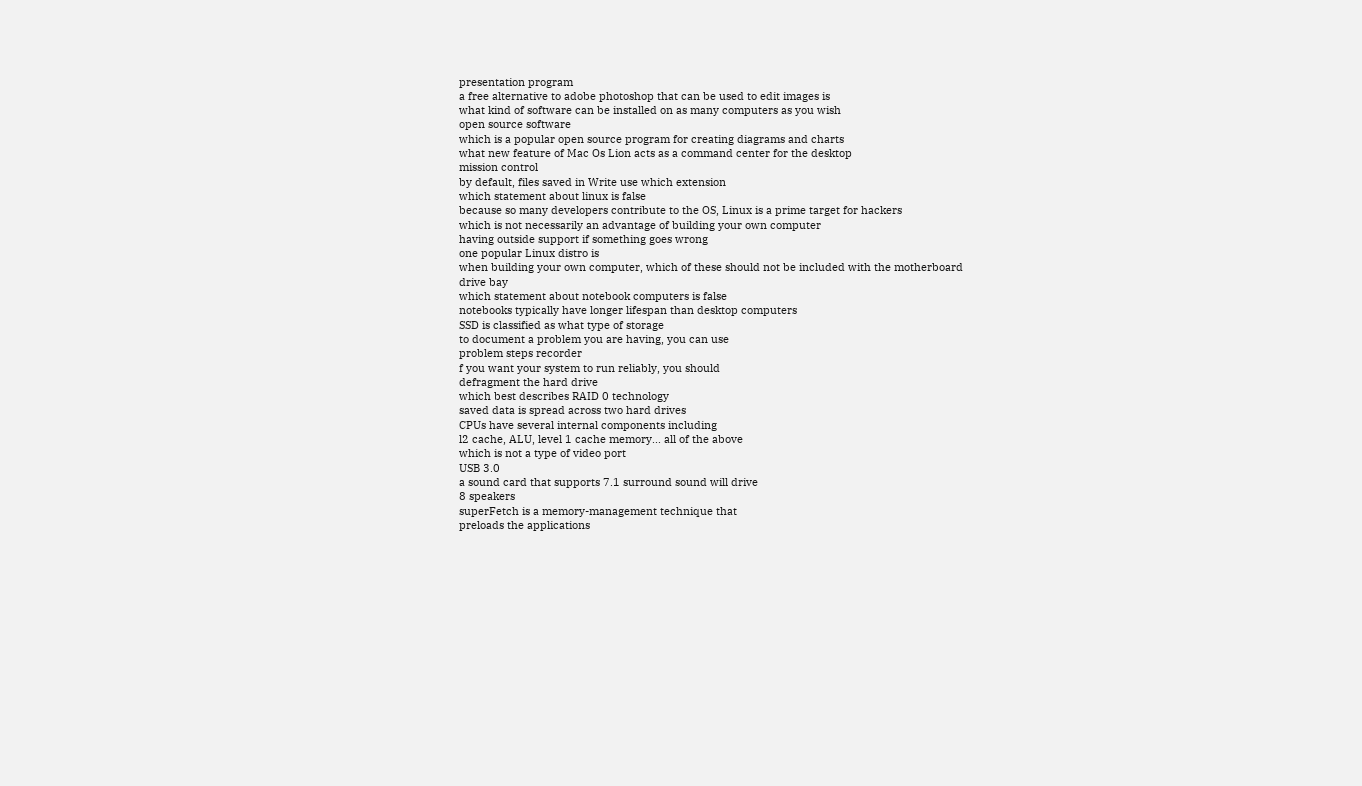presentation program
a free alternative to adobe photoshop that can be used to edit images is
what kind of software can be installed on as many computers as you wish
open source software
which is a popular open source program for creating diagrams and charts
what new feature of Mac Os Lion acts as a command center for the desktop
mission control
by default, files saved in Write use which extension
which statement about linux is false
because so many developers contribute to the OS, Linux is a prime target for hackers
which is not necessarily an advantage of building your own computer
having outside support if something goes wrong
one popular Linux distro is
when building your own computer, which of these should not be included with the motherboard
drive bay
which statement about notebook computers is false
notebooks typically have longer lifespan than desktop computers
SSD is classified as what type of storage
to document a problem you are having, you can use
problem steps recorder
f you want your system to run reliably, you should
defragment the hard drive
which best describes RAID 0 technology
saved data is spread across two hard drives
CPUs have several internal components including
l2 cache, ALU, level 1 cache memory... all of the above
which is not a type of video port
USB 3.0
a sound card that supports 7.1 surround sound will drive
8 speakers
superFetch is a memory-management technique that
preloads the applications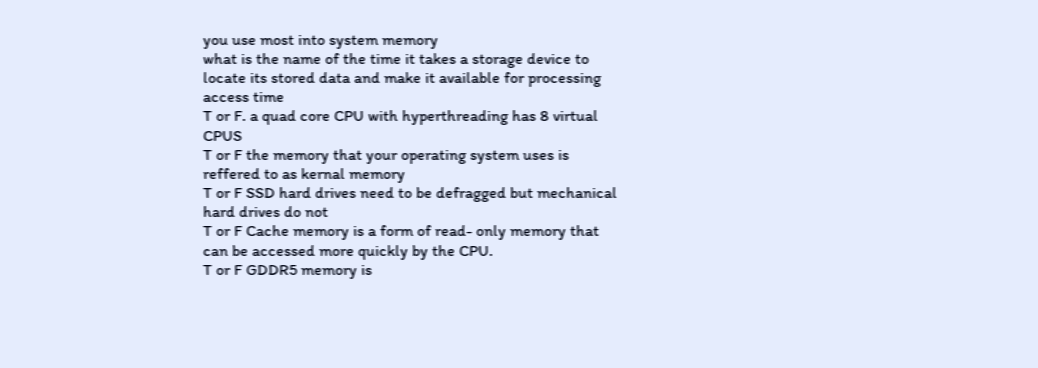you use most into system memory
what is the name of the time it takes a storage device to locate its stored data and make it available for processing
access time
T or F. a quad core CPU with hyperthreading has 8 virtual CPUS
T or F the memory that your operating system uses is reffered to as kernal memory
T or F SSD hard drives need to be defragged but mechanical hard drives do not
T or F Cache memory is a form of read- only memory that can be accessed more quickly by the CPU.
T or F GDDR5 memory is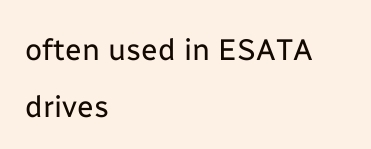often used in ESATA drives